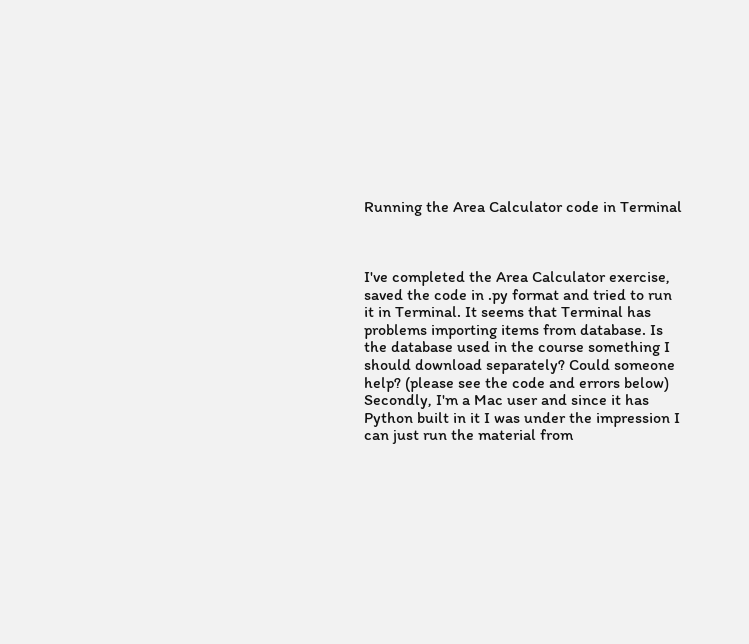Running the Area Calculator code in Terminal



I've completed the Area Calculator exercise, saved the code in .py format and tried to run it in Terminal. It seems that Terminal has problems importing items from database. Is the database used in the course something I should download separately? Could someone help? (please see the code and errors below)
Secondly, I'm a Mac user and since it has Python built in it I was under the impression I can just run the material from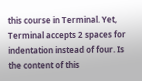this course in Terminal. Yet, Terminal accepts 2 spaces for indentation instead of four. Is the content of this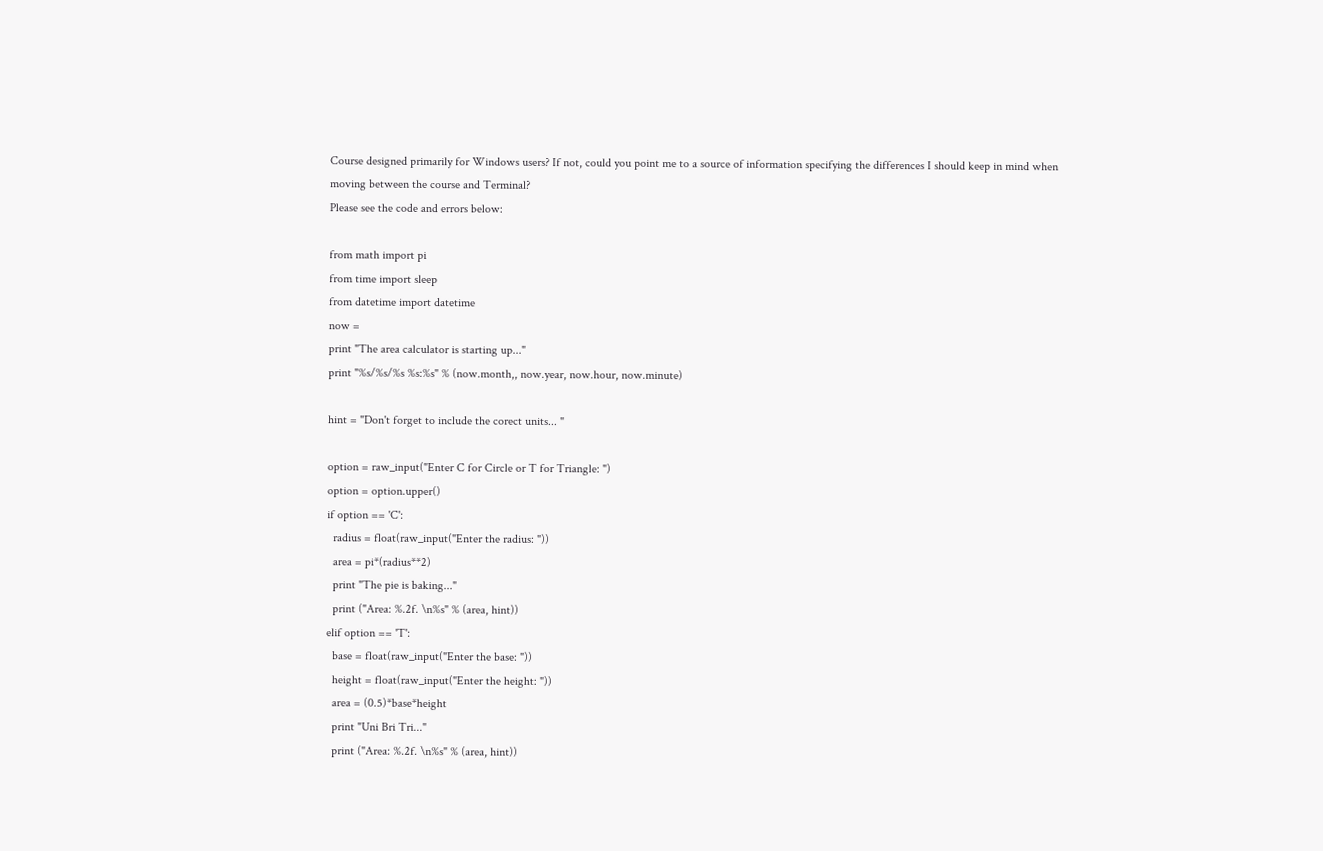Course designed primarily for Windows users? If not, could you point me to a source of information specifying the differences I should keep in mind when moving between the course and Terminal?
Please see the code and errors below:

from math import pi
from time import sleep
from datetime import datetime
now =
print "The area calculator is starting up..."
print "%s/%s/%s %s:%s" % (now.month,, now.year, now.hour, now.minute)

hint = "Don't forget to include the corect units... "

option = raw_input("Enter C for Circle or T for Triangle: ")
option = option.upper()
if option == 'C':
  radius = float(raw_input("Enter the radius: "))
  area = pi*(radius**2)
  print "The pie is baking..."
  print ("Area: %.2f. \n%s" % (area, hint))
elif option == 'T':
  base = float(raw_input("Enter the base: "))
  height = float(raw_input("Enter the height: "))
  area = (0.5)*base*height
  print "Uni Bri Tri..."
  print ("Area: %.2f. \n%s" % (area, hint))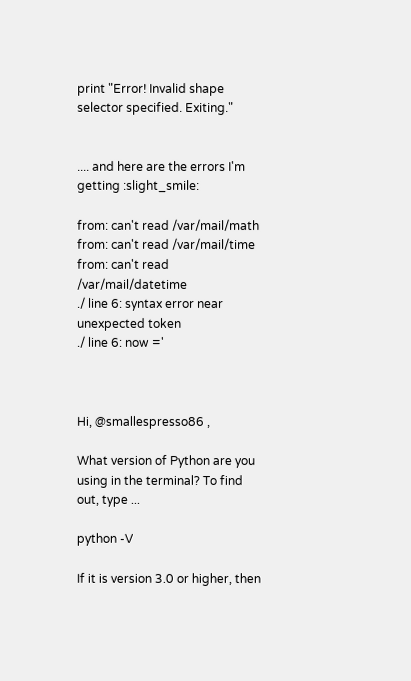print "Error! Invalid shape selector specified. Exiting."


.... and here are the errors I'm getting :slight_smile:

from: can't read /var/mail/math
from: can't read /var/mail/time
from: can't read /var/mail/datetime
./ line 6: syntax error near unexpected token
./ line 6: now ='



Hi, @smallespresso86 ,

What version of Python are you using in the terminal? To find out, type ...

python -V

If it is version 3.0 or higher, then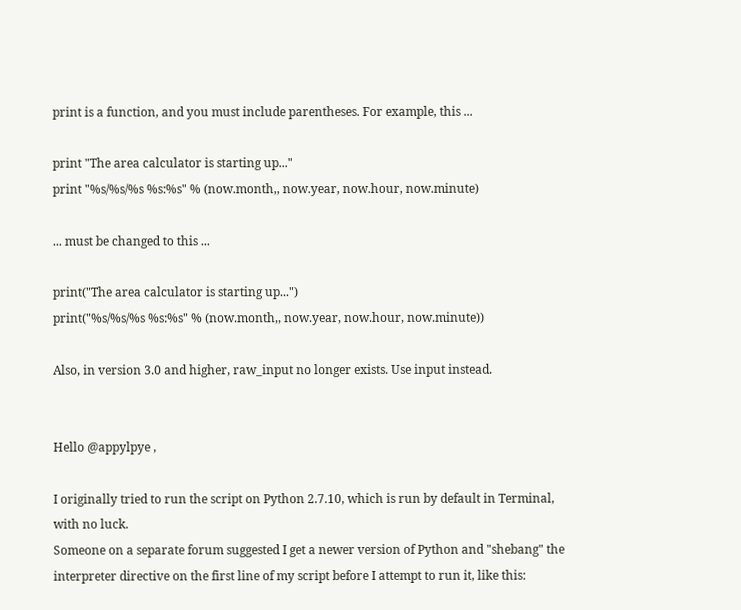print is a function, and you must include parentheses. For example, this ...

print "The area calculator is starting up..."
print "%s/%s/%s %s:%s" % (now.month,, now.year, now.hour, now.minute)

... must be changed to this ...

print("The area calculator is starting up...")
print("%s/%s/%s %s:%s" % (now.month,, now.year, now.hour, now.minute))

Also, in version 3.0 and higher, raw_input no longer exists. Use input instead.


Hello @appylpye ,

I originally tried to run the script on Python 2.7.10, which is run by default in Terminal, with no luck.
Someone on a separate forum suggested I get a newer version of Python and "shebang" the interpreter directive on the first line of my script before I attempt to run it, like this: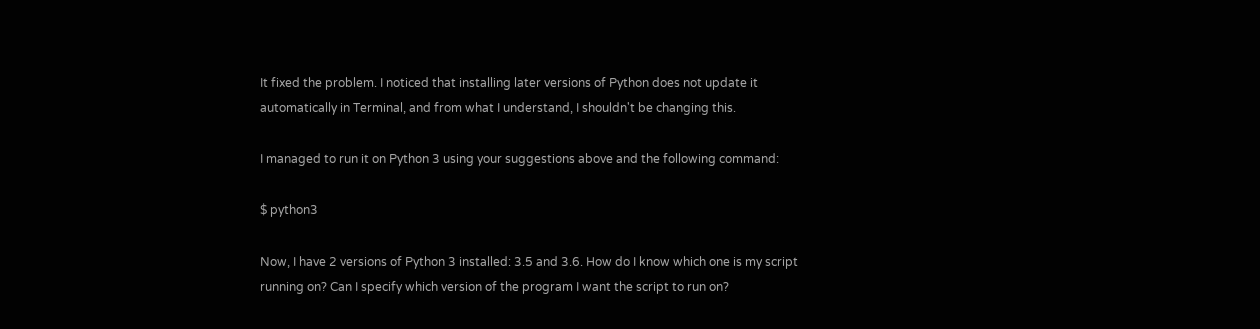It fixed the problem. I noticed that installing later versions of Python does not update it automatically in Terminal, and from what I understand, I shouldn't be changing this.

I managed to run it on Python 3 using your suggestions above and the following command:

$ python3

Now, I have 2 versions of Python 3 installed: 3.5 and 3.6. How do I know which one is my script running on? Can I specify which version of the program I want the script to run on?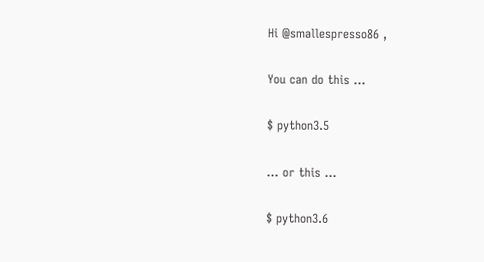Hi @smallespresso86 ,

You can do this ...

$ python3.5

... or this ...

$ python3.6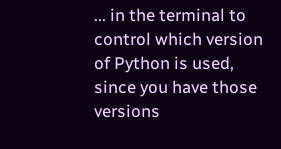... in the terminal to control which version of Python is used, since you have those versions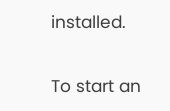installed.

To start an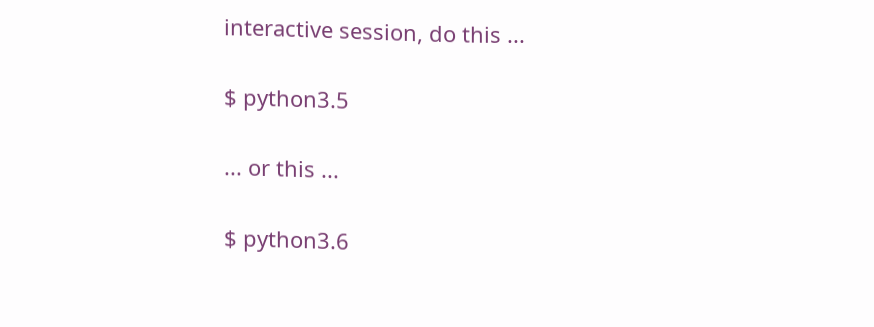interactive session, do this ...

$ python3.5

... or this ...

$ python3.6